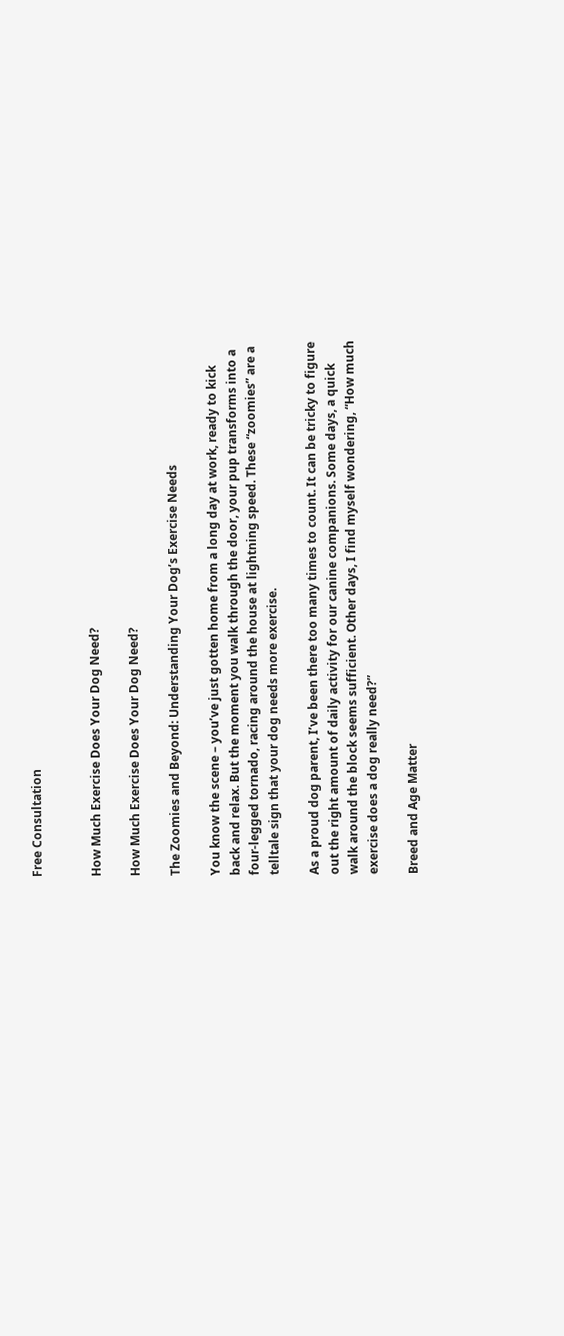Free Consultation


How Much Exercise Does Your Dog Need?

How Much Exercise Does Your Dog Need?

The Zoomies and Beyond: Understanding Your Dog’s Exercise Needs

You know the scene – you’ve just gotten home from a long day at work, ready to kick back and relax. But the moment you walk through the door, your pup transforms into a four-legged tornado, racing around the house at lightning speed. These “zoomies” are a telltale sign that your dog needs more exercise.

As a proud dog parent, I’ve been there too many times to count. It can be tricky to figure out the right amount of daily activity for our canine companions. Some days, a quick walk around the block seems sufficient. Other days, I find myself wondering, “How much exercise does a dog really need?”

Breed and Age Matter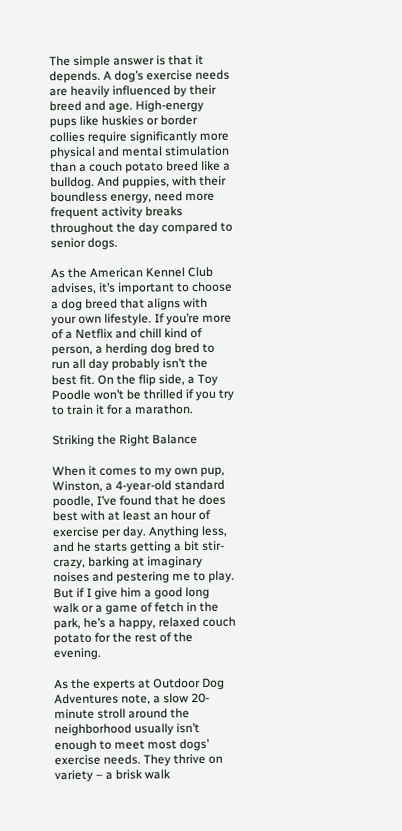The simple answer is that it depends. A dog’s exercise needs are heavily influenced by their breed and age. High-energy pups like huskies or border collies require significantly more physical and mental stimulation than a couch potato breed like a bulldog. And puppies, with their boundless energy, need more frequent activity breaks throughout the day compared to senior dogs.

As the American Kennel Club advises, it’s important to choose a dog breed that aligns with your own lifestyle. If you’re more of a Netflix and chill kind of person, a herding dog bred to run all day probably isn’t the best fit. On the flip side, a Toy Poodle won’t be thrilled if you try to train it for a marathon.

Striking the Right Balance

When it comes to my own pup, Winston, a 4-year-old standard poodle, I’ve found that he does best with at least an hour of exercise per day. Anything less, and he starts getting a bit stir-crazy, barking at imaginary noises and pestering me to play. But if I give him a good long walk or a game of fetch in the park, he’s a happy, relaxed couch potato for the rest of the evening.

As the experts at Outdoor Dog Adventures note, a slow 20-minute stroll around the neighborhood usually isn’t enough to meet most dogs’ exercise needs. They thrive on variety – a brisk walk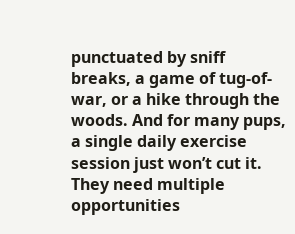punctuated by sniff breaks, a game of tug-of-war, or a hike through the woods. And for many pups, a single daily exercise session just won’t cut it. They need multiple opportunities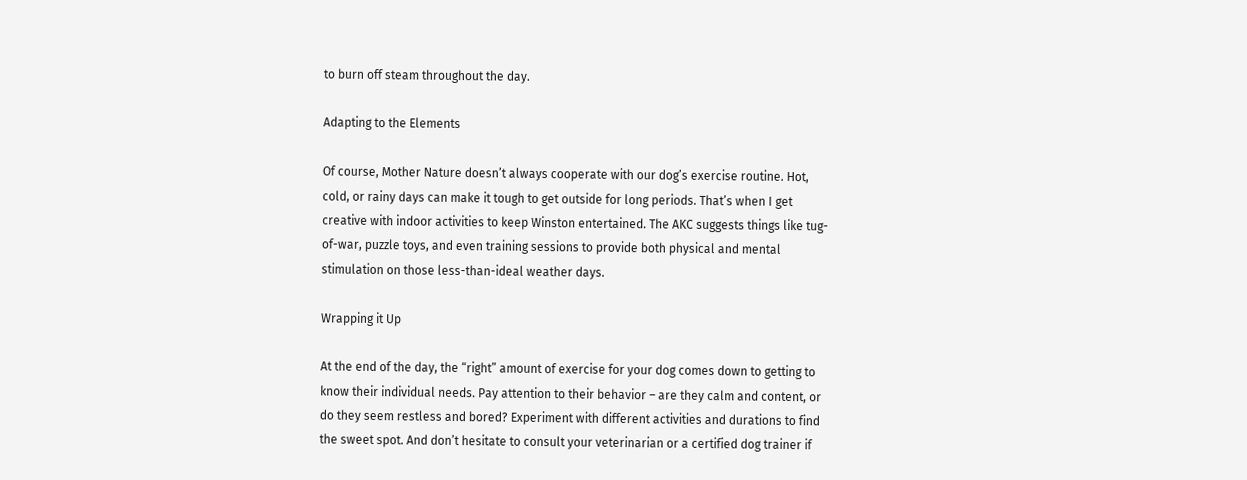to burn off steam throughout the day.

Adapting to the Elements

Of course, Mother Nature doesn’t always cooperate with our dog’s exercise routine. Hot, cold, or rainy days can make it tough to get outside for long periods. That’s when I get creative with indoor activities to keep Winston entertained. The AKC suggests things like tug-of-war, puzzle toys, and even training sessions to provide both physical and mental stimulation on those less-than-ideal weather days.

Wrapping it Up

At the end of the day, the “right” amount of exercise for your dog comes down to getting to know their individual needs. Pay attention to their behavior – are they calm and content, or do they seem restless and bored? Experiment with different activities and durations to find the sweet spot. And don’t hesitate to consult your veterinarian or a certified dog trainer if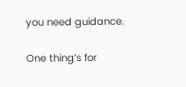you need guidance.

One thing’s for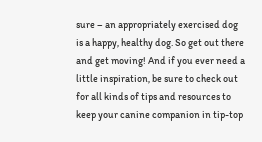sure – an appropriately exercised dog is a happy, healthy dog. So get out there and get moving! And if you ever need a little inspiration, be sure to check out for all kinds of tips and resources to keep your canine companion in tip-top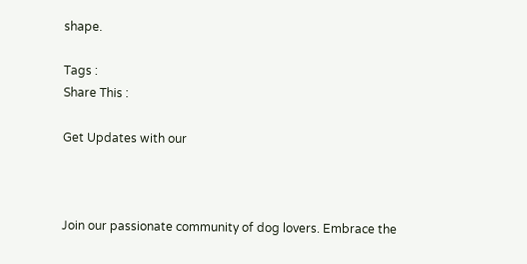shape.

Tags :
Share This :

Get Updates with our



Join our passionate community of dog lovers. Embrace the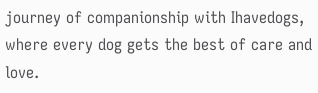journey of companionship with Ihavedogs, where every dog gets the best of care and love.